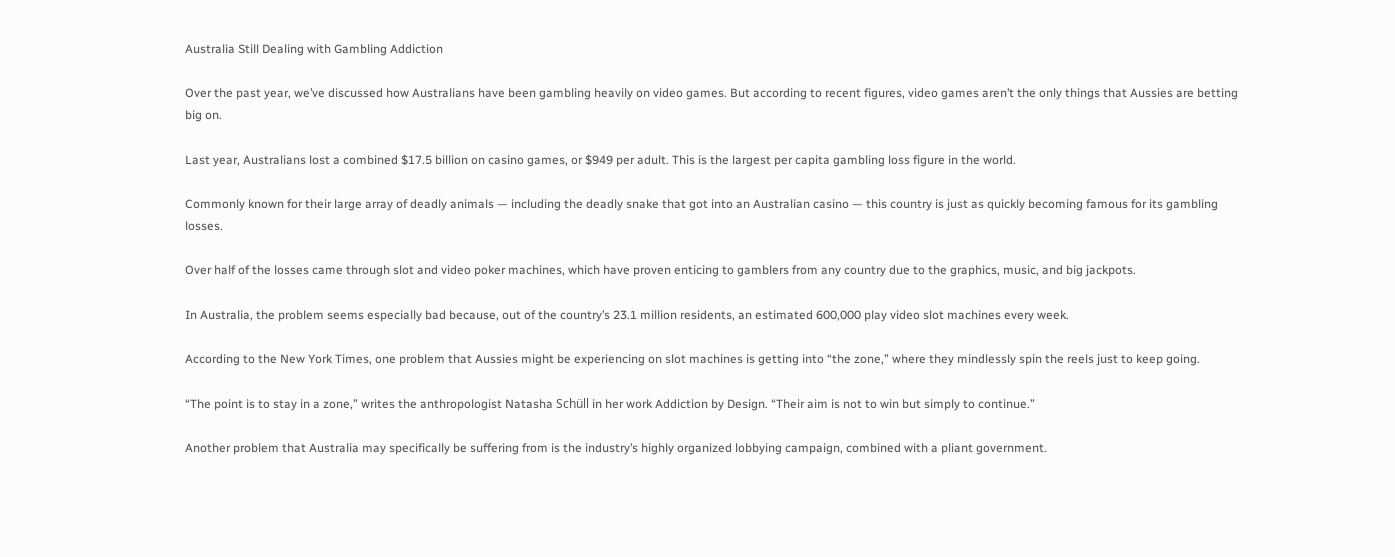Australia Still Dealing with Gambling Addiction

Over the past year, we’ve discussed how Australians have been gambling heavily on video games. But according to recent figures, video games aren’t the only things that Aussies are betting big on.

Last year, Australians lost a combined $17.5 billion on casino games, or $949 per adult. This is the largest per capita gambling loss figure in the world.

Commonly known for their large array of deadly animals — including the deadly snake that got into an Australian casino — this country is just as quickly becoming famous for its gambling losses.

Over half of the losses came through slot and video poker machines, which have proven enticing to gamblers from any country due to the graphics, music, and big jackpots.

In Australia, the problem seems especially bad because, out of the country’s 23.1 million residents, an estimated 600,000 play video slot machines every week.

According to the New York Times, one problem that Aussies might be experiencing on slot machines is getting into “the zone,” where they mindlessly spin the reels just to keep going.

“The point is to stay in a zone,” writes the anthropologist Natasha Schüll in her work Addiction by Design. “Their aim is not to win but simply to continue.”

Another problem that Australia may specifically be suffering from is the industry’s highly organized lobbying campaign, combined with a pliant government.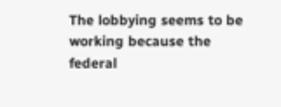The lobbying seems to be working because the federal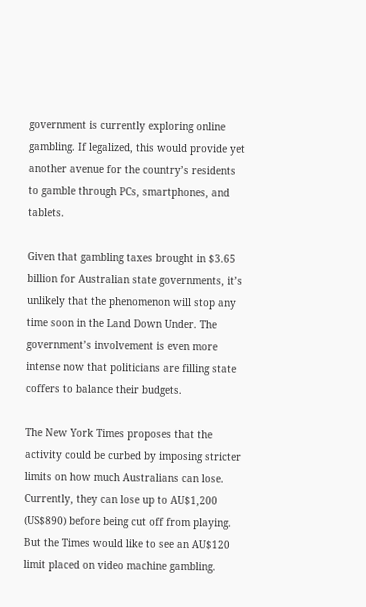government is currently exploring online gambling. If legalized, this would provide yet another avenue for the country’s residents to gamble through PCs, smartphones, and tablets.

Given that gambling taxes brought in $3.65 billion for Australian state governments, it’s unlikely that the phenomenon will stop any time soon in the Land Down Under. The government’s involvement is even more intense now that politicians are filling state coffers to balance their budgets.

The New York Times proposes that the activity could be curbed by imposing stricter limits on how much Australians can lose. Currently, they can lose up to AU$1,200 (US$890) before being cut off from playing. But the Times would like to see an AU$120 limit placed on video machine gambling.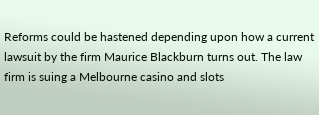Reforms could be hastened depending upon how a current lawsuit by the firm Maurice Blackburn turns out. The law firm is suing a Melbourne casino and slots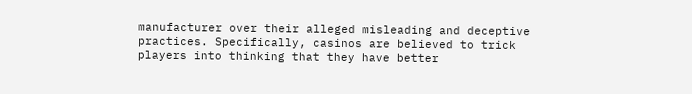manufacturer over their alleged misleading and deceptive practices. Specifically, casinos are believed to trick players into thinking that they have better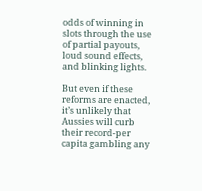odds of winning in slots through the use of partial payouts, loud sound effects, and blinking lights.

But even if these reforms are enacted, it’s unlikely that Aussies will curb their record-per capita gambling any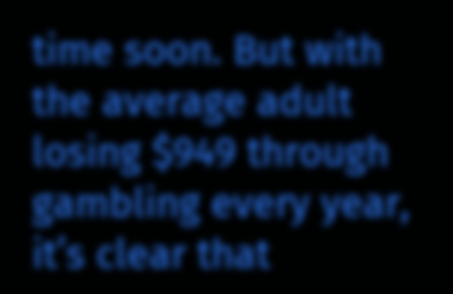time soon. But with the average adult losing $949 through gambling every year, it’s clear that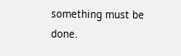something must be done.